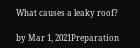What causes a leaky roof?

by Mar 1, 2021Preparation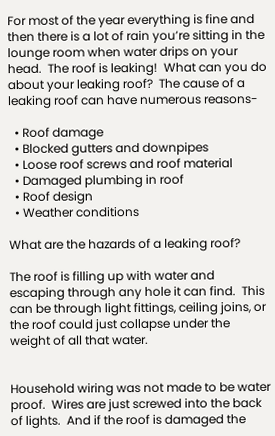For most of the year everything is fine and then there is a lot of rain you’re sitting in the lounge room when water drips on your head.  The roof is leaking!  What can you do about your leaking roof?  The cause of a leaking roof can have numerous reasons-

  • Roof damage
  • Blocked gutters and downpipes
  • Loose roof screws and roof material
  • Damaged plumbing in roof
  • Roof design
  • Weather conditions

What are the hazards of a leaking roof?

The roof is filling up with water and escaping through any hole it can find.  This can be through light fittings, ceiling joins, or the roof could just collapse under the weight of all that water.


Household wiring was not made to be water proof.  Wires are just screwed into the back of lights.  And if the roof is damaged the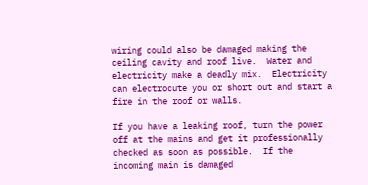wiring could also be damaged making the ceiling cavity and roof live.  Water and electricity make a deadly mix.  Electricity can electrocute you or short out and start a fire in the roof or walls.

If you have a leaking roof, turn the power off at the mains and get it professionally checked as soon as possible.  If the incoming main is damaged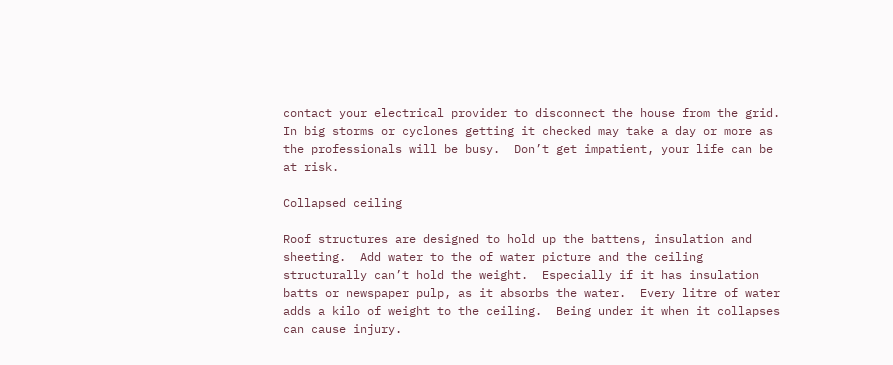contact your electrical provider to disconnect the house from the grid.  In big storms or cyclones getting it checked may take a day or more as the professionals will be busy.  Don’t get impatient, your life can be at risk.

Collapsed ceiling

Roof structures are designed to hold up the battens, insulation and sheeting.  Add water to the of water picture and the ceiling structurally can’t hold the weight.  Especially if it has insulation batts or newspaper pulp, as it absorbs the water.  Every litre of water adds a kilo of weight to the ceiling.  Being under it when it collapses can cause injury.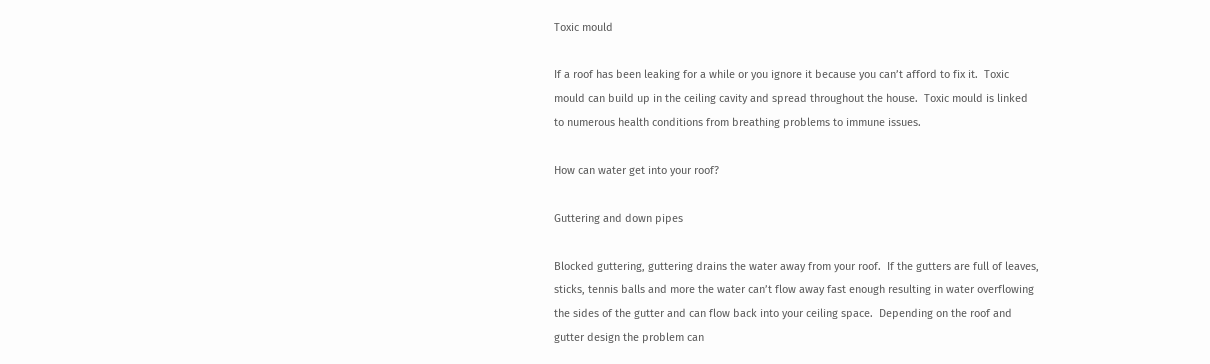Toxic mould

If a roof has been leaking for a while or you ignore it because you can’t afford to fix it.  Toxic mould can build up in the ceiling cavity and spread throughout the house.  Toxic mould is linked to numerous health conditions from breathing problems to immune issues.

How can water get into your roof?

Guttering and down pipes

Blocked guttering, guttering drains the water away from your roof.  If the gutters are full of leaves, sticks, tennis balls and more the water can’t flow away fast enough resulting in water overflowing the sides of the gutter and can flow back into your ceiling space.  Depending on the roof and gutter design the problem can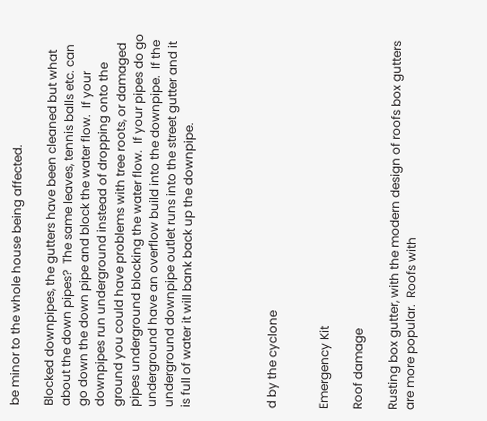be minor to the whole house being affected.

Blocked downpipes, the gutters have been cleaned but what about the down pipes?  The same leaves, tennis balls etc. can go down the down pipe and block the water flow.  If your downpipes run underground instead of dropping onto the ground you could have problems with tree roots, or damaged pipes underground blocking the water flow.  If your pipes do go underground have an overflow build into the downpipe.  If the underground downpipe outlet runs into the street gutter and it is full of water it will bank back up the downpipe.




d by the cyclone


Emergency Kit

Roof damage

Rusting box gutter, with the modern design of roofs box gutters are more popular.  Roofs with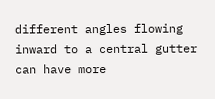different angles flowing inward to a central gutter can have more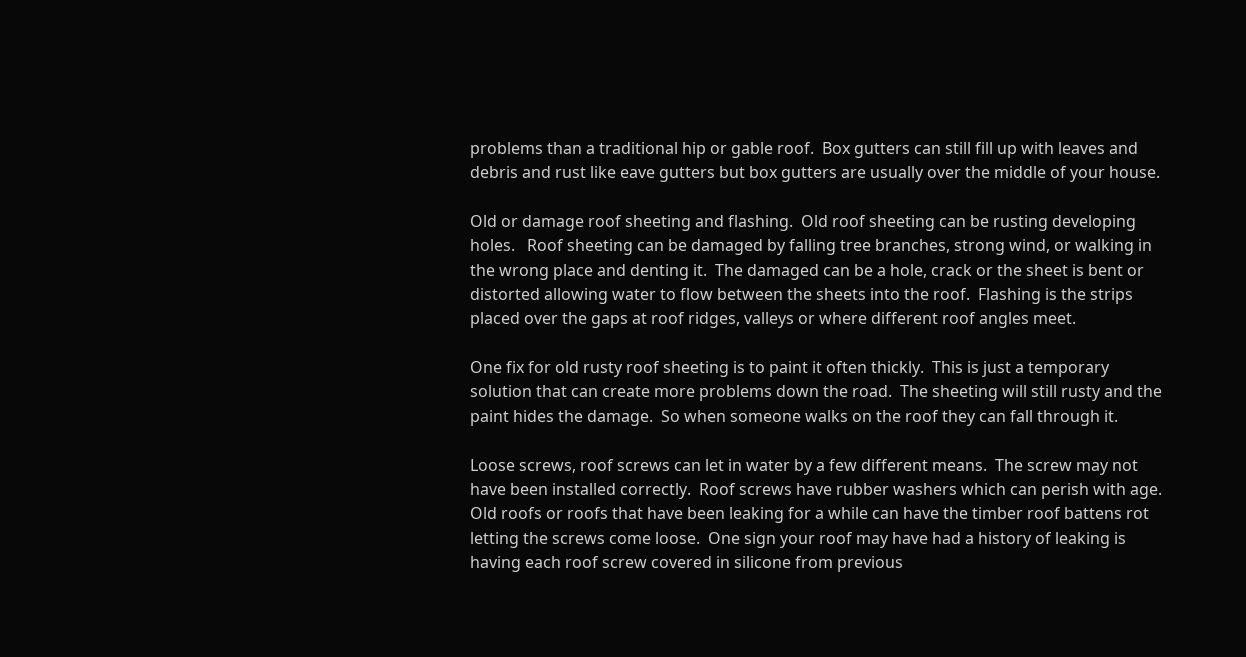problems than a traditional hip or gable roof.  Box gutters can still fill up with leaves and debris and rust like eave gutters but box gutters are usually over the middle of your house.

Old or damage roof sheeting and flashing.  Old roof sheeting can be rusting developing holes.   Roof sheeting can be damaged by falling tree branches, strong wind, or walking in the wrong place and denting it.  The damaged can be a hole, crack or the sheet is bent or distorted allowing water to flow between the sheets into the roof.  Flashing is the strips placed over the gaps at roof ridges, valleys or where different roof angles meet.

One fix for old rusty roof sheeting is to paint it often thickly.  This is just a temporary solution that can create more problems down the road.  The sheeting will still rusty and the paint hides the damage.  So when someone walks on the roof they can fall through it.

Loose screws, roof screws can let in water by a few different means.  The screw may not have been installed correctly.  Roof screws have rubber washers which can perish with age.  Old roofs or roofs that have been leaking for a while can have the timber roof battens rot letting the screws come loose.  One sign your roof may have had a history of leaking is having each roof screw covered in silicone from previous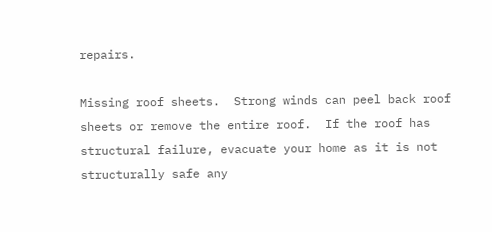repairs.

Missing roof sheets.  Strong winds can peel back roof sheets or remove the entire roof.  If the roof has structural failure, evacuate your home as it is not structurally safe any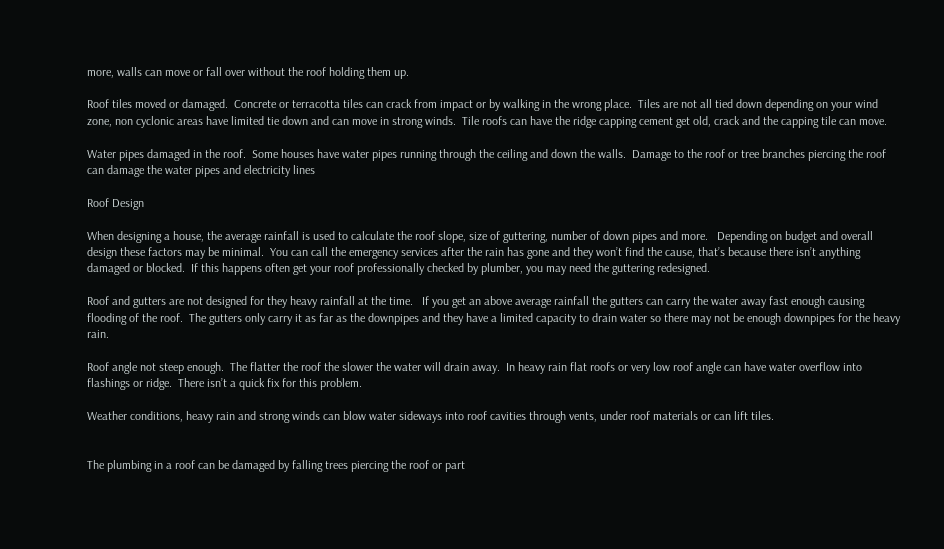more, walls can move or fall over without the roof holding them up.

Roof tiles moved or damaged.  Concrete or terracotta tiles can crack from impact or by walking in the wrong place.  Tiles are not all tied down depending on your wind zone, non cyclonic areas have limited tie down and can move in strong winds.  Tile roofs can have the ridge capping cement get old, crack and the capping tile can move.

Water pipes damaged in the roof.  Some houses have water pipes running through the ceiling and down the walls.  Damage to the roof or tree branches piercing the roof can damage the water pipes and electricity lines

Roof Design

When designing a house, the average rainfall is used to calculate the roof slope, size of guttering, number of down pipes and more.   Depending on budget and overall design these factors may be minimal.  You can call the emergency services after the rain has gone and they won’t find the cause, that’s because there isn’t anything damaged or blocked.  If this happens often get your roof professionally checked by plumber, you may need the guttering redesigned.

Roof and gutters are not designed for they heavy rainfall at the time.   If you get an above average rainfall the gutters can carry the water away fast enough causing flooding of the roof.  The gutters only carry it as far as the downpipes and they have a limited capacity to drain water so there may not be enough downpipes for the heavy rain.

Roof angle not steep enough.  The flatter the roof the slower the water will drain away.  In heavy rain flat roofs or very low roof angle can have water overflow into flashings or ridge.  There isn’t a quick fix for this problem.

Weather conditions, heavy rain and strong winds can blow water sideways into roof cavities through vents, under roof materials or can lift tiles.


The plumbing in a roof can be damaged by falling trees piercing the roof or part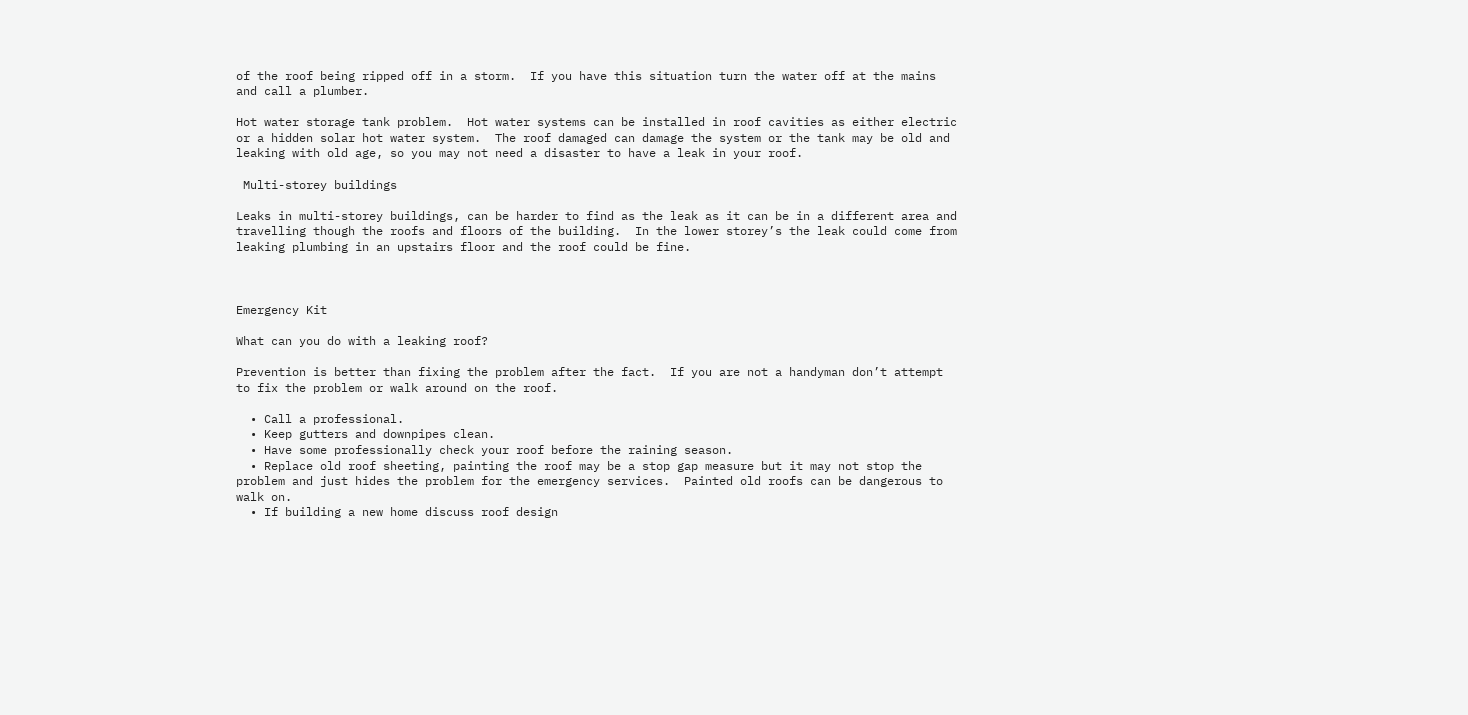of the roof being ripped off in a storm.  If you have this situation turn the water off at the mains and call a plumber.

Hot water storage tank problem.  Hot water systems can be installed in roof cavities as either electric or a hidden solar hot water system.  The roof damaged can damage the system or the tank may be old and leaking with old age, so you may not need a disaster to have a leak in your roof.

 Multi-storey buildings

Leaks in multi-storey buildings, can be harder to find as the leak as it can be in a different area and travelling though the roofs and floors of the building.  In the lower storey’s the leak could come from leaking plumbing in an upstairs floor and the roof could be fine.



Emergency Kit

What can you do with a leaking roof?

Prevention is better than fixing the problem after the fact.  If you are not a handyman don’t attempt to fix the problem or walk around on the roof.

  • Call a professional.
  • Keep gutters and downpipes clean.
  • Have some professionally check your roof before the raining season.
  • Replace old roof sheeting, painting the roof may be a stop gap measure but it may not stop the problem and just hides the problem for the emergency services.  Painted old roofs can be dangerous to walk on.
  • If building a new home discuss roof design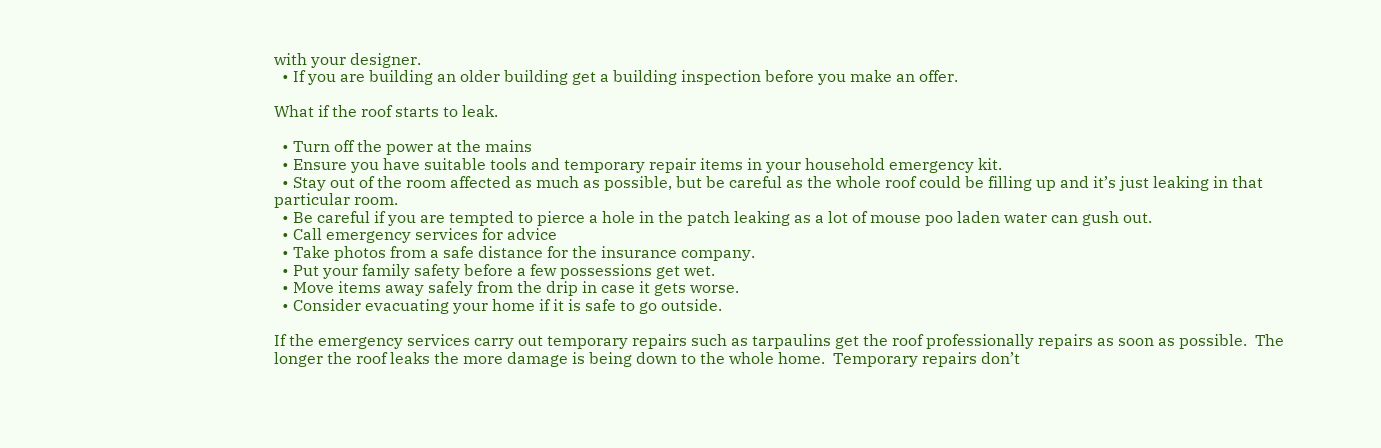with your designer.
  • If you are building an older building get a building inspection before you make an offer.

What if the roof starts to leak.

  • Turn off the power at the mains
  • Ensure you have suitable tools and temporary repair items in your household emergency kit.
  • Stay out of the room affected as much as possible, but be careful as the whole roof could be filling up and it’s just leaking in that particular room.
  • Be careful if you are tempted to pierce a hole in the patch leaking as a lot of mouse poo laden water can gush out.
  • Call emergency services for advice
  • Take photos from a safe distance for the insurance company.
  • Put your family safety before a few possessions get wet.
  • Move items away safely from the drip in case it gets worse.
  • Consider evacuating your home if it is safe to go outside.

If the emergency services carry out temporary repairs such as tarpaulins get the roof professionally repairs as soon as possible.  The longer the roof leaks the more damage is being down to the whole home.  Temporary repairs don’t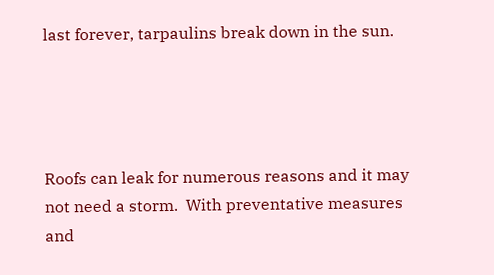last forever, tarpaulins break down in the sun.




Roofs can leak for numerous reasons and it may not need a storm.  With preventative measures and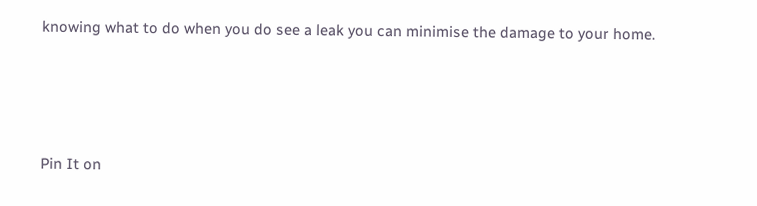knowing what to do when you do see a leak you can minimise the damage to your home.




Pin It on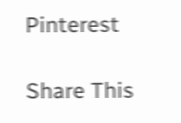Pinterest

Share This